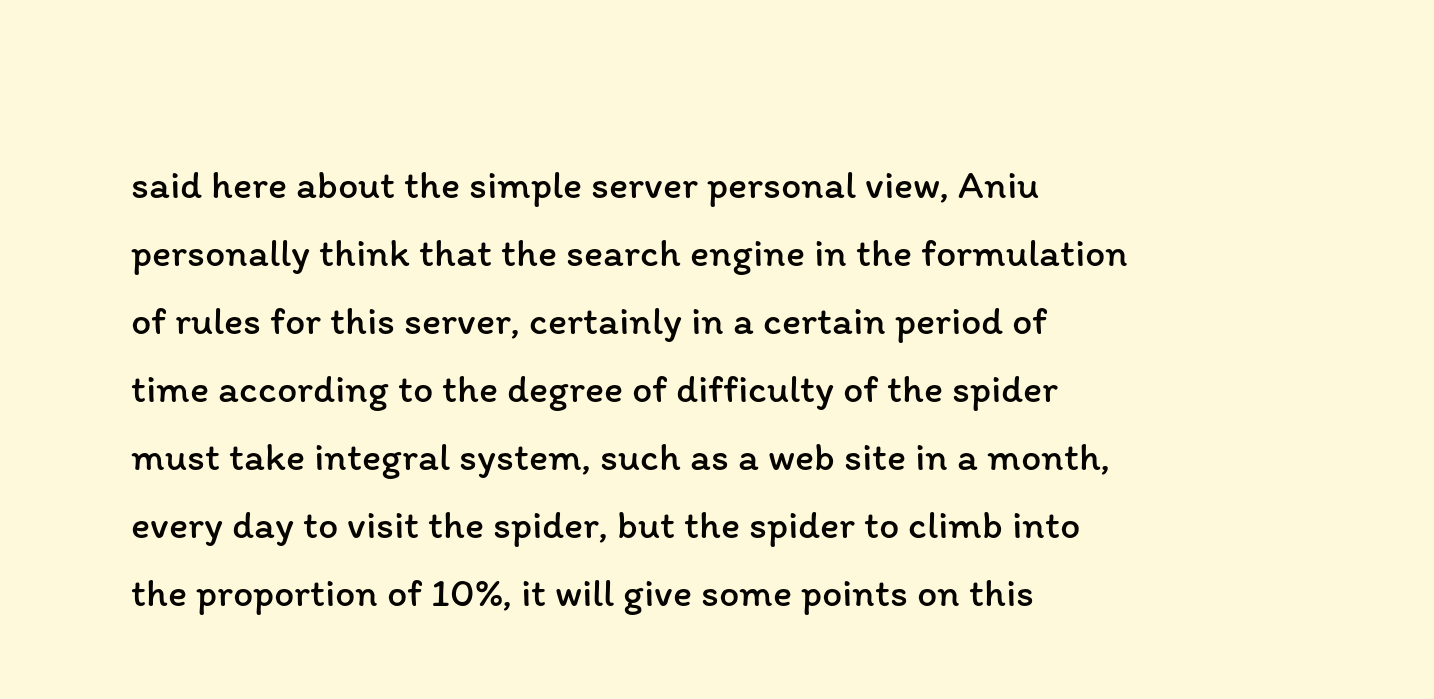said here about the simple server personal view, Aniu personally think that the search engine in the formulation of rules for this server, certainly in a certain period of time according to the degree of difficulty of the spider must take integral system, such as a web site in a month, every day to visit the spider, but the spider to climb into the proportion of 10%, it will give some points on this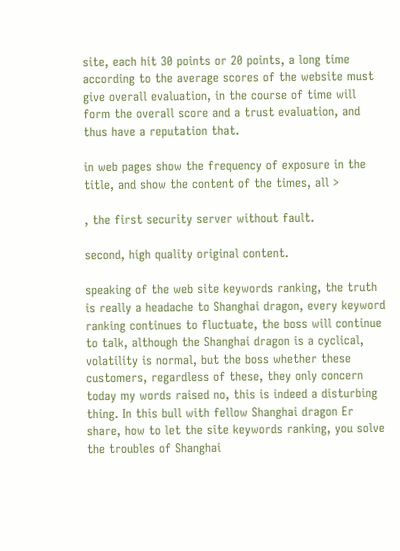site, each hit 30 points or 20 points, a long time according to the average scores of the website must give overall evaluation, in the course of time will form the overall score and a trust evaluation, and thus have a reputation that.

in web pages show the frequency of exposure in the title, and show the content of the times, all >

, the first security server without fault.

second, high quality original content.

speaking of the web site keywords ranking, the truth is really a headache to Shanghai dragon, every keyword ranking continues to fluctuate, the boss will continue to talk, although the Shanghai dragon is a cyclical, volatility is normal, but the boss whether these customers, regardless of these, they only concern today my words raised no, this is indeed a disturbing thing. In this bull with fellow Shanghai dragon Er share, how to let the site keywords ranking, you solve the troubles of Shanghai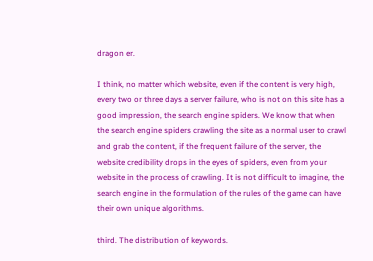dragon er.

I think, no matter which website, even if the content is very high, every two or three days a server failure, who is not on this site has a good impression, the search engine spiders. We know that when the search engine spiders crawling the site as a normal user to crawl and grab the content, if the frequent failure of the server, the website credibility drops in the eyes of spiders, even from your website in the process of crawling. It is not difficult to imagine, the search engine in the formulation of the rules of the game can have their own unique algorithms.

third. The distribution of keywords.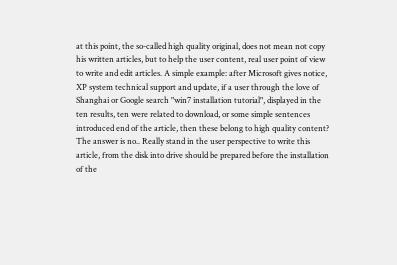at this point, the so-called high quality original, does not mean not copy his written articles, but to help the user content, real user point of view to write and edit articles. A simple example: after Microsoft gives notice, XP system technical support and update, if a user through the love of Shanghai or Google search "win7 installation tutorial", displayed in the ten results, ten were related to download, or some simple sentences introduced end of the article, then these belong to high quality content? The answer is no.. Really stand in the user perspective to write this article, from the disk into drive should be prepared before the installation of the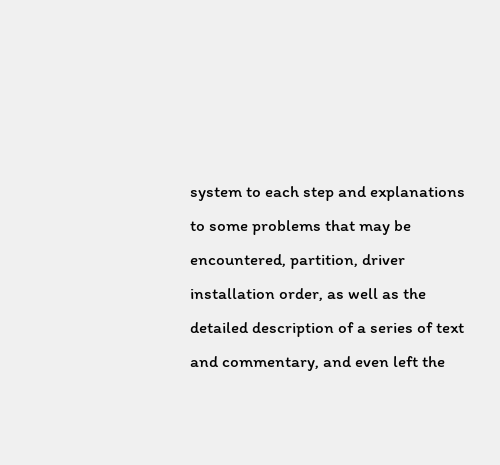system to each step and explanations to some problems that may be encountered, partition, driver installation order, as well as the detailed description of a series of text and commentary, and even left the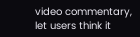video commentary, let users think it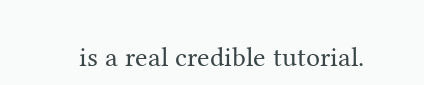is a real credible tutorial.